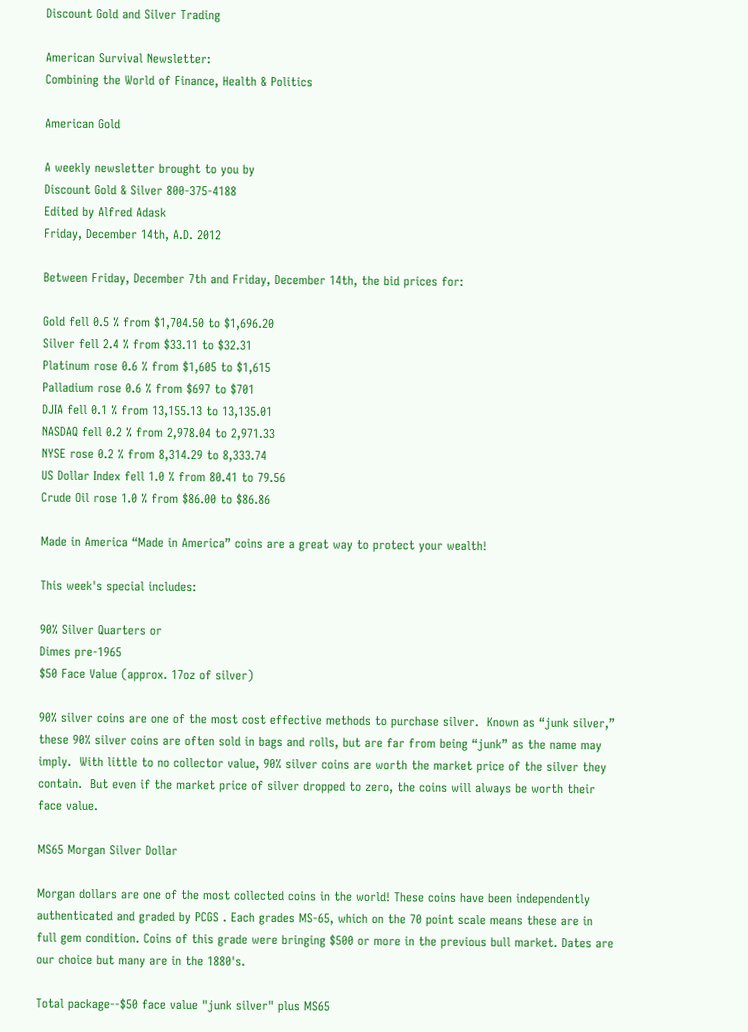Discount Gold and Silver Trading

American Survival Newsletter:
Combining the World of Finance, Health & Politics

American Gold

A weekly newsletter brought to you by
Discount Gold & Silver 800-375-4188
Edited by Alfred Adask
Friday, December 14th, A.D. 2012

Between Friday, December 7th and Friday, December 14th, the bid prices for:

Gold fell 0.5 % from $1,704.50 to $1,696.20
Silver fell 2.4 % from $33.11 to $32.31
Platinum rose 0.6 % from $1,605 to $1,615
Palladium rose 0.6 % from $697 to $701
DJIA fell 0.1 % from 13,155.13 to 13,135.01
NASDAQ fell 0.2 % from 2,978.04 to 2,971.33
NYSE rose 0.2 % from 8,314.29 to 8,333.74
US Dollar Index fell 1.0 % from 80.41 to 79.56
Crude Oil rose 1.0 % from $86.00 to $86.86

Made in America “Made in America” coins are a great way to protect your wealth!

This week's special includes:

90% Silver Quarters or
Dimes pre-1965
$50 Face Value (approx. 17oz of silver)

90% silver coins are one of the most cost effective methods to purchase silver.  Known as “junk silver,” these 90% silver coins are often sold in bags and rolls, but are far from being “junk” as the name may imply.  With little to no collector value, 90% silver coins are worth the market price of the silver they contain.  But even if the market price of silver dropped to zero, the coins will always be worth their face value.

MS65 Morgan Silver Dollar

Morgan dollars are one of the most collected coins in the world! These coins have been independently authenticated and graded by PCGS . Each grades MS-65, which on the 70 point scale means these are in full gem condition. Coins of this grade were bringing $500 or more in the previous bull market. Dates are our choice but many are in the 1880's.

Total package--$50 face value "junk silver" plus MS65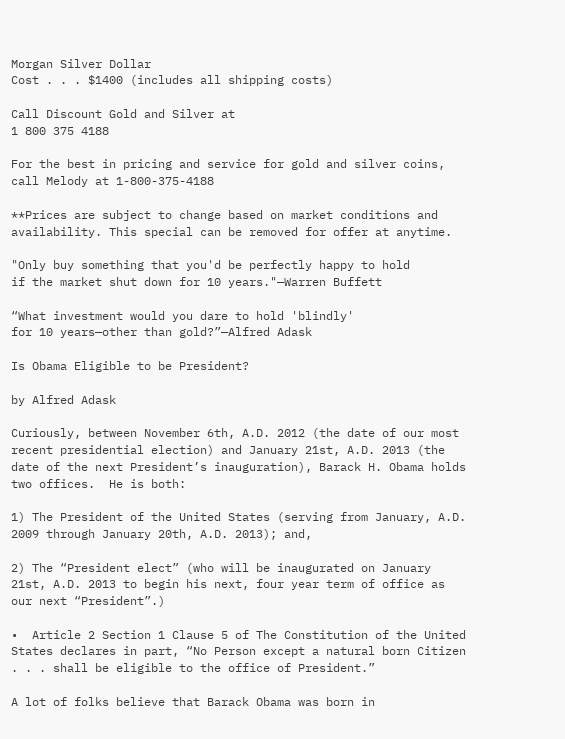Morgan Silver Dollar
Cost . . . $1400 (includes all shipping costs)

Call Discount Gold and Silver at
1 800 375 4188

For the best in pricing and service for gold and silver coins, call Melody at 1-800-375-4188

**Prices are subject to change based on market conditions and availability. This special can be removed for offer at anytime.

"Only buy something that you'd be perfectly happy to hold
if the market shut down for 10 years."—Warren Buffett

“What investment would you dare to hold 'blindly'
for 10 years—other than gold?”—Alfred Adask

Is Obama Eligible to be President?

by Alfred Adask

Curiously, between November 6th, A.D. 2012 (the date of our most recent presidential election) and January 21st, A.D. 2013 (the date of the next President’s inauguration), Barack H. Obama holds two offices.  He is both:

1) The President of the United States (serving from January, A.D. 2009 through January 20th, A.D. 2013); and,

2) The “President elect” (who will be inaugurated on January 21st, A.D. 2013 to begin his next, four year term of office as our next “President”.)

•  Article 2 Section 1 Clause 5 of The Constitution of the United States declares in part, “No Person except a natural born Citizen . . . shall be eligible to the office of President.”

A lot of folks believe that Barack Obama was born in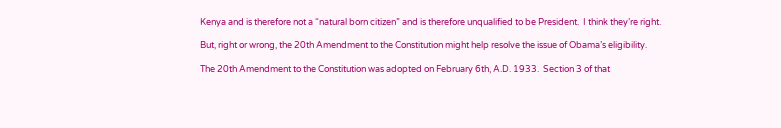Kenya and is therefore not a “natural born citizen” and is therefore unqualified to be President.  I think they’re right.

But, right or wrong, the 20th Amendment to the Constitution might help resolve the issue of Obama’s eligibility.

The 20th Amendment to the Constitution was adopted on February 6th, A.D. 1933.  Section 3 of that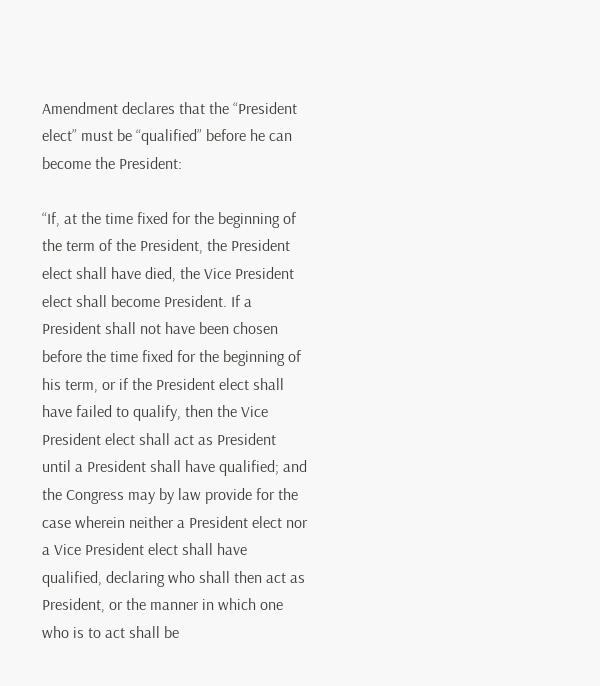Amendment declares that the “President elect” must be “qualified” before he can become the President:

“If, at the time fixed for the beginning of the term of the President, the President elect shall have died, the Vice President elect shall become President. If a President shall not have been chosen before the time fixed for the beginning of his term, or if the President elect shall have failed to qualify, then the Vice President elect shall act as President until a President shall have qualified; and the Congress may by law provide for the case wherein neither a President elect nor a Vice President elect shall have qualified, declaring who shall then act as President, or the manner in which one who is to act shall be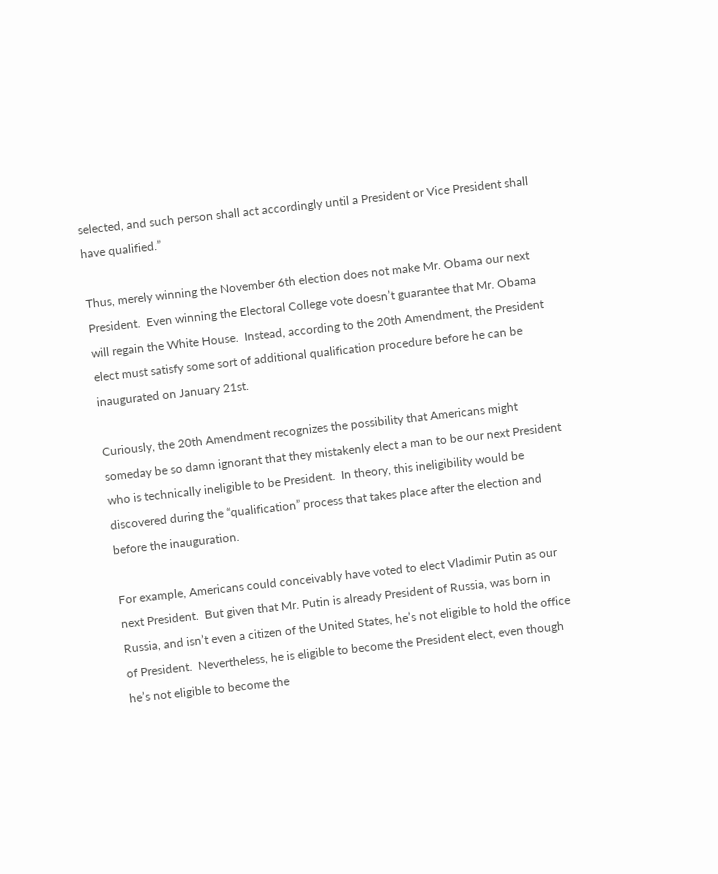selected, and such person shall act accordingly until a President or Vice President shall have qualified.”

Thus, merely winning the November 6th election does not make Mr. Obama our next President.  Even winning the Electoral College vote doesn’t guarantee that Mr. Obama will regain the White House.  Instead, according to the 20th Amendment, the President elect must satisfy some sort of additional qualification procedure before he can be inaugurated on January 21st.

Curiously, the 20th Amendment recognizes the possibility that Americans might someday be so damn ignorant that they mistakenly elect a man to be our next President who is technically ineligible to be President.  In theory, this ineligibility would be discovered during the “qualification” process that takes place after the election and before the inauguration.

For example, Americans could conceivably have voted to elect Vladimir Putin as our next President.  But given that Mr. Putin is already President of Russia, was born in Russia, and isn’t even a citizen of the United States, he’s not eligible to hold the office of President.  Nevertheless, he is eligible to become the President elect, even though he’s not eligible to become the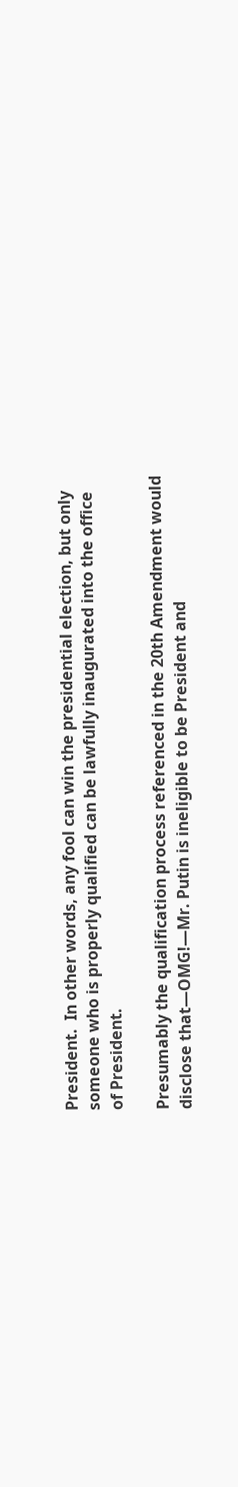President.  In other words, any fool can win the presidential election, but only someone who is properly qualified can be lawfully inaugurated into the office of President.

Presumably the qualification process referenced in the 20th Amendment would disclose that—OMG!—Mr. Putin is ineligible to be President and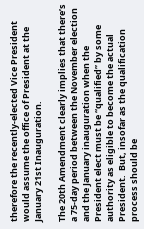therefore the recently-elected Vice President would assume the office of President at the January 21st Inauguration.

The 20th Amendment clearly implies that there’s a 75-day period between the November election and the January inauguration when the President elect must be “qualified” by some authority as eligible to become the actual President.  But, insofar as the qualification process should be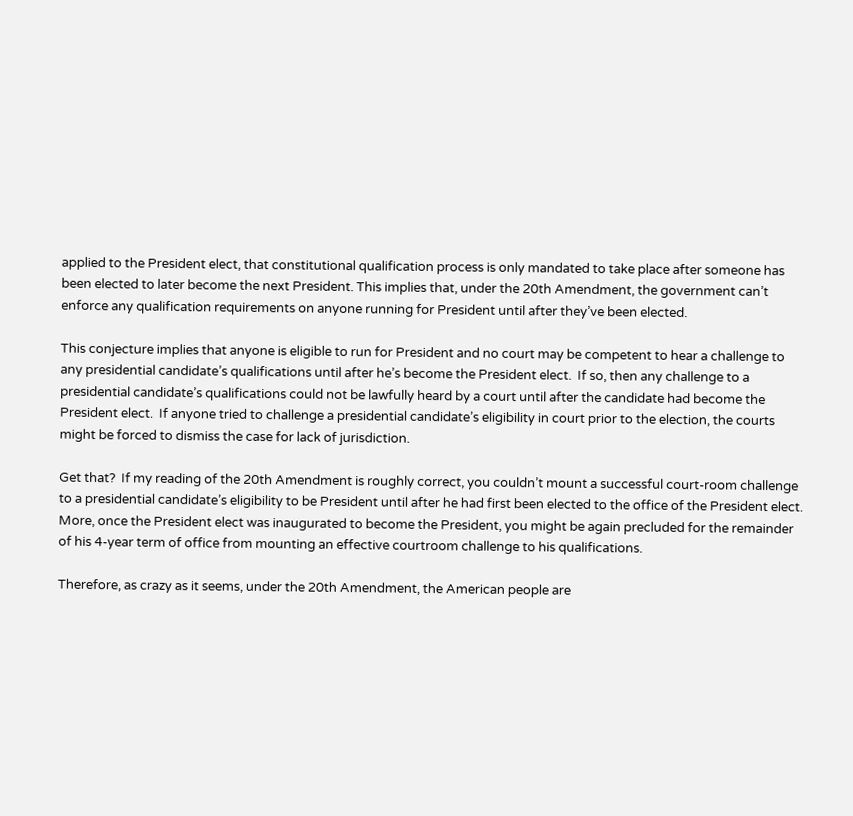applied to the President elect, that constitutional qualification process is only mandated to take place after someone has been elected to later become the next President. This implies that, under the 20th Amendment, the government can’t enforce any qualification requirements on anyone running for President until after they’ve been elected.

This conjecture implies that anyone is eligible to run for President and no court may be competent to hear a challenge to any presidential candidate’s qualifications until after he’s become the President elect.  If so, then any challenge to a presidential candidate’s qualifications could not be lawfully heard by a court until after the candidate had become the President elect.  If anyone tried to challenge a presidential candidate’s eligibility in court prior to the election, the courts might be forced to dismiss the case for lack of jurisdiction.

Get that?  If my reading of the 20th Amendment is roughly correct, you couldn’t mount a successful court-room challenge to a presidential candidate’s eligibility to be President until after he had first been elected to the office of the President elect.  More, once the President elect was inaugurated to become the President, you might be again precluded for the remainder of his 4-year term of office from mounting an effective courtroom challenge to his qualifications.

Therefore, as crazy as it seems, under the 20th Amendment, the American people are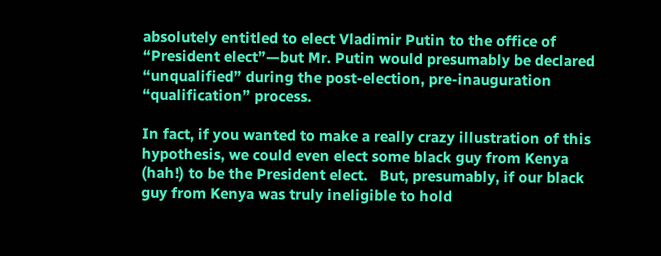absolutely entitled to elect Vladimir Putin to the office of “President elect”—but Mr. Putin would presumably be declared “unqualified” during the post-election, pre-inauguration “qualification” process.

In fact, if you wanted to make a really crazy illustration of this hypothesis, we could even elect some black guy from Kenya (hah!) to be the President elect.   But, presumably, if our black guy from Kenya was truly ineligible to hold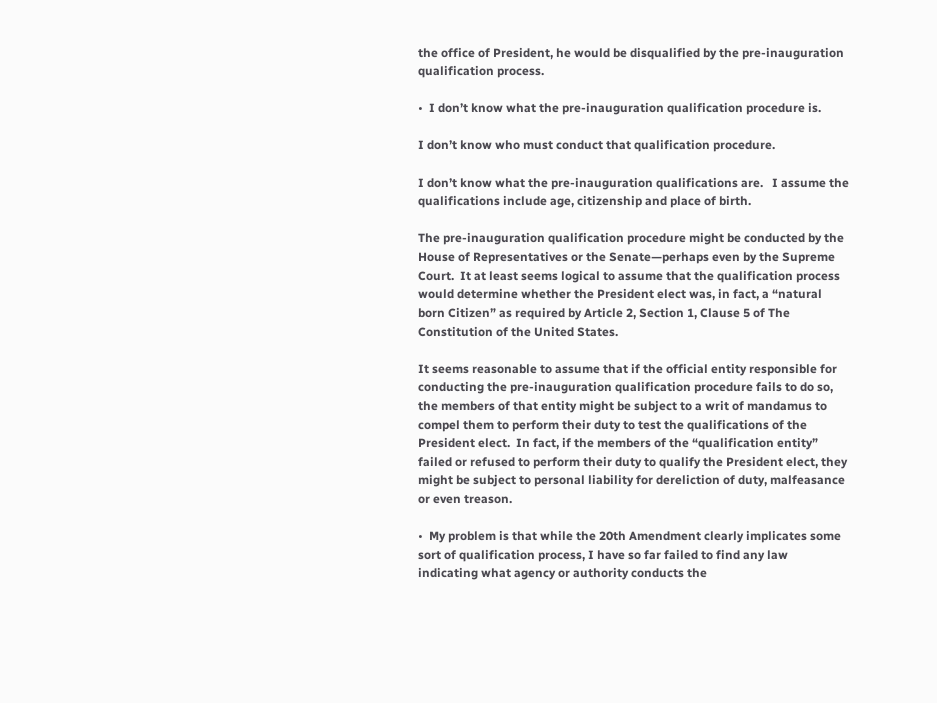the office of President, he would be disqualified by the pre-inauguration qualification process.

•  I don’t know what the pre-inauguration qualification procedure is.

I don’t know who must conduct that qualification procedure.

I don’t know what the pre-inauguration qualifications are.   I assume the qualifications include age, citizenship and place of birth.

The pre-inauguration qualification procedure might be conducted by the House of Representatives or the Senate—perhaps even by the Supreme Court.  It at least seems logical to assume that the qualification process would determine whether the President elect was, in fact, a “natural born Citizen” as required by Article 2, Section 1, Clause 5 of The Constitution of the United States.

It seems reasonable to assume that if the official entity responsible for conducting the pre-inauguration qualification procedure fails to do so, the members of that entity might be subject to a writ of mandamus to compel them to perform their duty to test the qualifications of the President elect.  In fact, if the members of the “qualification entity” failed or refused to perform their duty to qualify the President elect, they might be subject to personal liability for dereliction of duty, malfeasance or even treason.

•  My problem is that while the 20th Amendment clearly implicates some sort of qualification process, I have so far failed to find any law indicating what agency or authority conducts the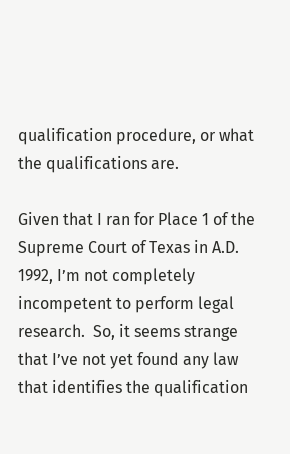qualification procedure, or what the qualifications are.

Given that I ran for Place 1 of the Supreme Court of Texas in A.D. 1992, I’m not completely incompetent to perform legal research.  So, it seems strange that I’ve not yet found any law that identifies the qualification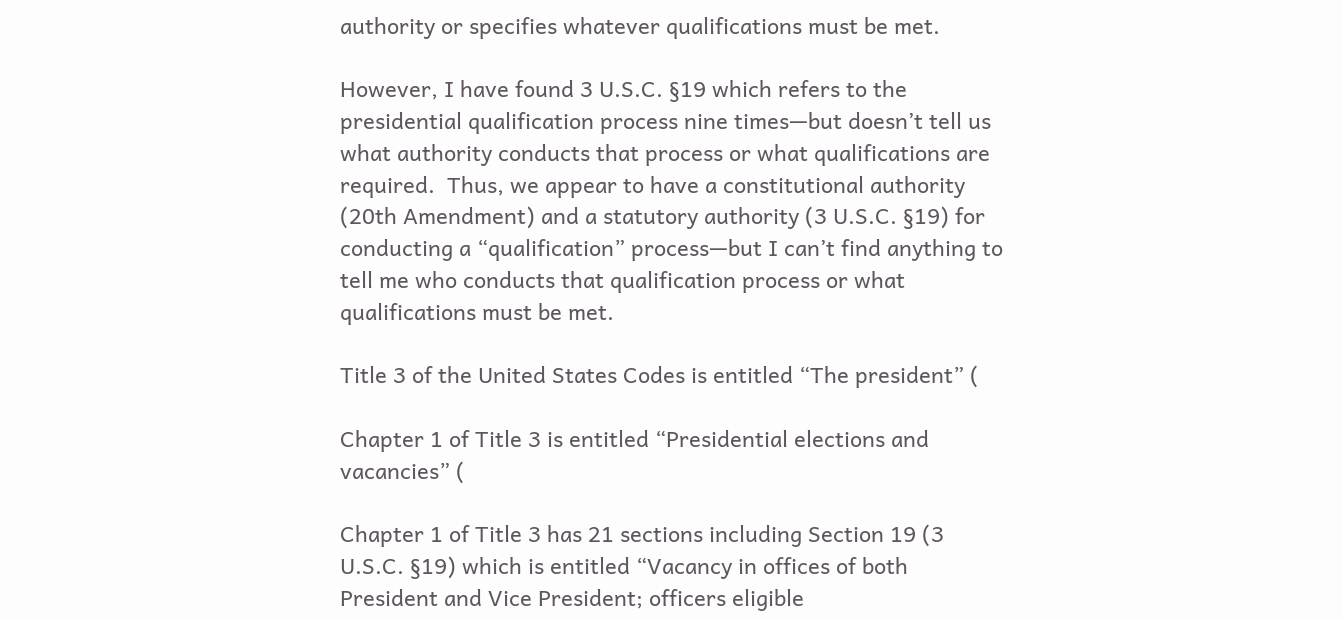authority or specifies whatever qualifications must be met.

However, I have found 3 U.S.C. §19 which refers to the presidential qualification process nine times—but doesn’t tell us what authority conducts that process or what qualifications are required.  Thus, we appear to have a constitutional authority (20th Amendment) and a statutory authority (3 U.S.C. §19) for conducting a “qualification” process—but I can’t find anything to tell me who conducts that qualification process or what qualifications must be met.

Title 3 of the United States Codes is entitled “The president” (

Chapter 1 of Title 3 is entitled “Presidential elections and vacancies” (

Chapter 1 of Title 3 has 21 sections including Section 19 (3 U.S.C. §19) which is entitled “Vacancy in offices of both President and Vice President; officers eligible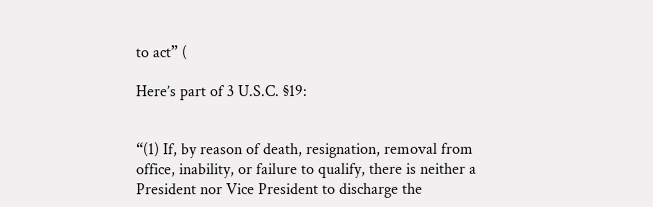to act” (

Here’s part of 3 U.S.C. §19:


“(1) If, by reason of death, resignation, removal from office, inability, or failure to qualify, there is neither a President nor Vice President to discharge the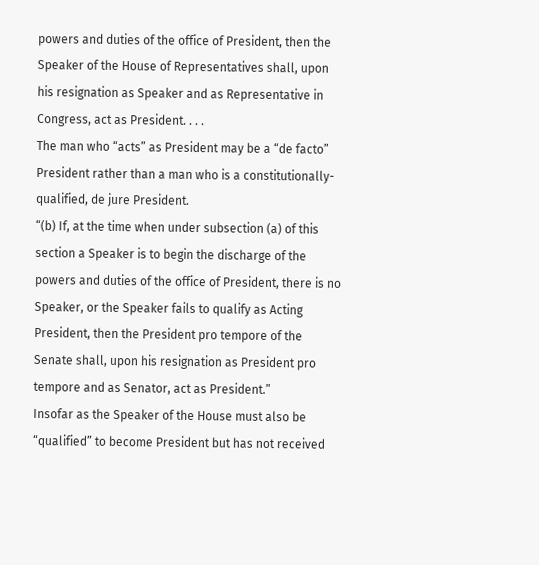powers and duties of the office of President, then the Speaker of the House of Representatives shall, upon his resignation as Speaker and as Representative in Congress, act as President. . . .
The man who “acts” as President may be a “de facto” President rather than a man who is a constitutionally-qualified, de jure President.
“(b) If, at the time when under subsection (a) of this section a Speaker is to begin the discharge of the powers and duties of the office of President, there is no Speaker, or the Speaker fails to qualify as Acting President, then the President pro tempore of the Senate shall, upon his resignation as President pro tempore and as Senator, act as President.”
Insofar as the Speaker of the House must also be “qualified” to become President but has not received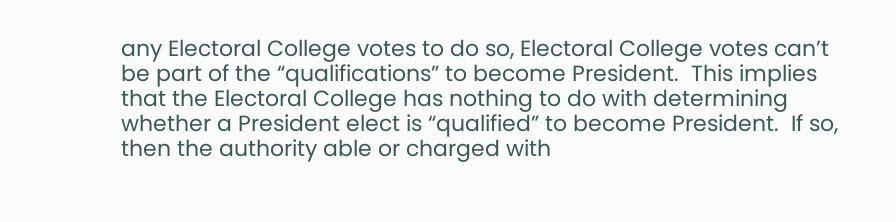any Electoral College votes to do so, Electoral College votes can’t be part of the “qualifications” to become President.  This implies that the Electoral College has nothing to do with determining whether a President elect is “qualified” to become President.  If so, then the authority able or charged with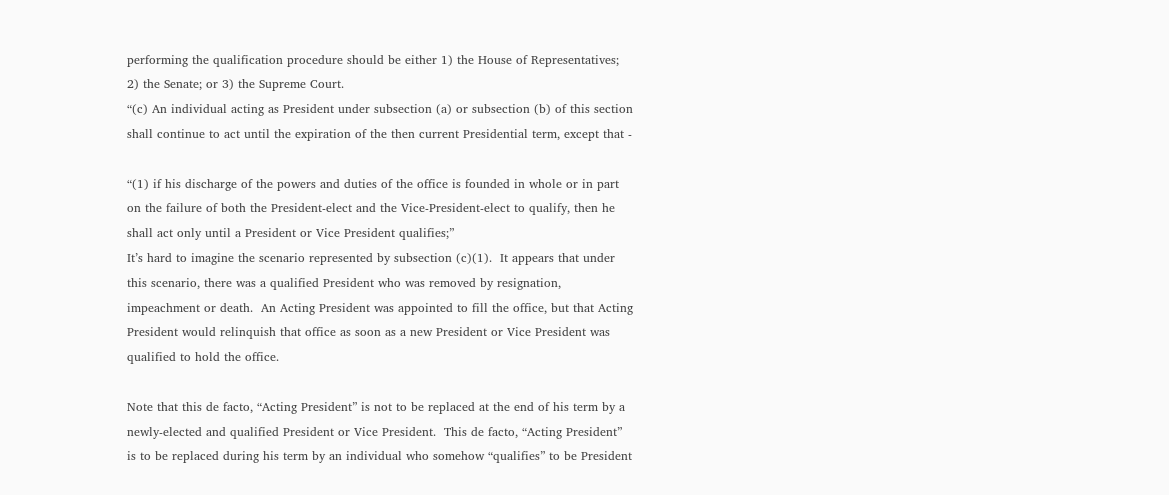performing the qualification procedure should be either 1) the House of Representatives; 2) the Senate; or 3) the Supreme Court.
“(c) An individual acting as President under subsection (a) or subsection (b) of this section shall continue to act until the expiration of the then current Presidential term, except that -

“(1) if his discharge of the powers and duties of the office is founded in whole or in part on the failure of both the President-elect and the Vice-President-elect to qualify, then he shall act only until a President or Vice President qualifies;”
It’s hard to imagine the scenario represented by subsection (c)(1).  It appears that under this scenario, there was a qualified President who was removed by resignation, impeachment or death.  An Acting President was appointed to fill the office, but that Acting President would relinquish that office as soon as a new President or Vice President was qualified to hold the office.

Note that this de facto, “Acting President” is not to be replaced at the end of his term by a newly-elected and qualified President or Vice President.  This de facto, “Acting President” is to be replaced during his term by an individual who somehow “qualifies” to be President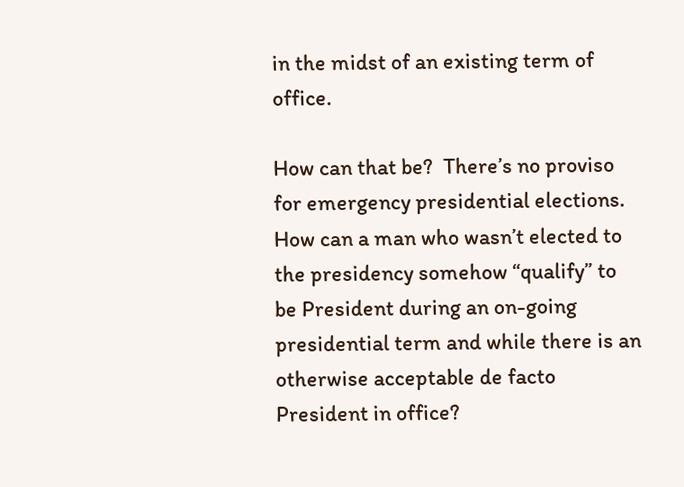in the midst of an existing term of office.

How can that be?  There’s no proviso for emergency presidential elections.  How can a man who wasn’t elected to the presidency somehow “qualify” to be President during an on-going presidential term and while there is an otherwise acceptable de facto President in office?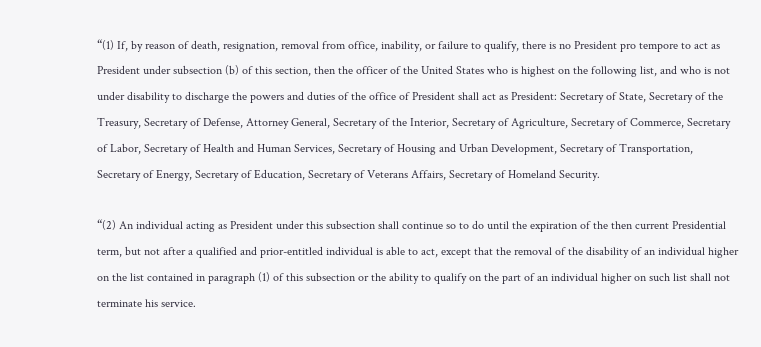“(1) If, by reason of death, resignation, removal from office, inability, or failure to qualify, there is no President pro tempore to act as President under subsection (b) of this section, then the officer of the United States who is highest on the following list, and who is not under disability to discharge the powers and duties of the office of President shall act as President: Secretary of State, Secretary of the Treasury, Secretary of Defense, Attorney General, Secretary of the Interior, Secretary of Agriculture, Secretary of Commerce, Secretary of Labor, Secretary of Health and Human Services, Secretary of Housing and Urban Development, Secretary of Transportation, Secretary of Energy, Secretary of Education, Secretary of Veterans Affairs, Secretary of Homeland Security.

“(2) An individual acting as President under this subsection shall continue so to do until the expiration of the then current Presidential term, but not after a qualified and prior-entitled individual is able to act, except that the removal of the disability of an individual higher on the list contained in paragraph (1) of this subsection or the ability to qualify on the part of an individual higher on such list shall not terminate his service.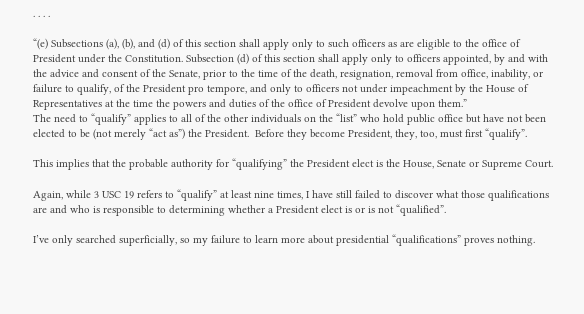. . . .

“(e) Subsections (a), (b), and (d) of this section shall apply only to such officers as are eligible to the office of President under the Constitution. Subsection (d) of this section shall apply only to officers appointed, by and with the advice and consent of the Senate, prior to the time of the death, resignation, removal from office, inability, or failure to qualify, of the President pro tempore, and only to officers not under impeachment by the House of Representatives at the time the powers and duties of the office of President devolve upon them.”
The need to “qualify” applies to all of the other individuals on the “list” who hold public office but have not been elected to be (not merely “act as”) the President.  Before they become President, they, too, must first “qualify”.

This implies that the probable authority for “qualifying” the President elect is the House, Senate or Supreme Court.

Again, while 3 USC 19 refers to “qualify” at least nine times, I have still failed to discover what those qualifications are and who is responsible to determining whether a President elect is or is not “qualified”.

I’ve only searched superficially, so my failure to learn more about presidential “qualifications” proves nothing.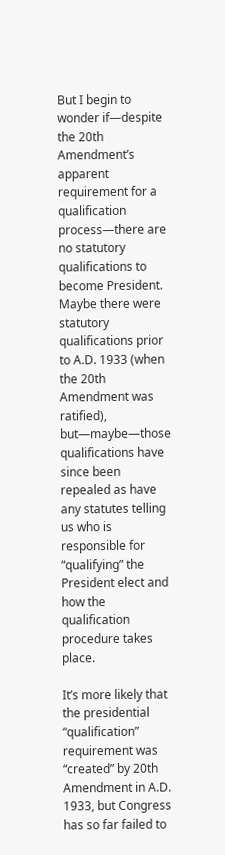But I begin to wonder if—despite the 20th Amendment’s apparent requirement for a qualification process—there are no statutory qualifications to become President.  Maybe there were statutory qualifications prior to A.D. 1933 (when the 20th Amendment was ratified), but—maybe—those qualifications have since been repealed as have any statutes telling us who is responsible for “qualifying” the President elect and how the qualification procedure takes place.

It’s more likely that the presidential “qualification” requirement was “created” by 20th Amendment in A.D. 1933, but Congress has so far failed to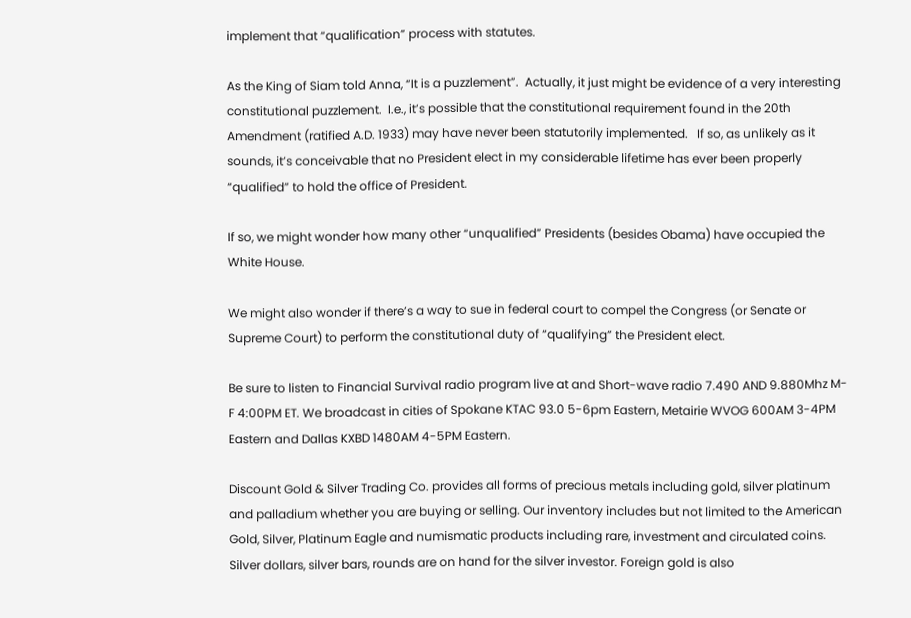implement that “qualification” process with statutes.

As the King of Siam told Anna, “It is a puzzlement”.  Actually, it just might be evidence of a very interesting constitutional puzzlement.  I.e., it’s possible that the constitutional requirement found in the 20th Amendment (ratified A.D. 1933) may have never been statutorily implemented.   If so, as unlikely as it sounds, it’s conceivable that no President elect in my considerable lifetime has ever been properly “qualified” to hold the office of President.

If so, we might wonder how many other “unqualified” Presidents (besides Obama) have occupied the White House.

We might also wonder if there’s a way to sue in federal court to compel the Congress (or Senate or Supreme Court) to perform the constitutional duty of “qualifying” the President elect.

Be sure to listen to Financial Survival radio program live at and Short-wave radio 7.490 AND 9.880Mhz M-F 4:00PM ET. We broadcast in cities of Spokane KTAC 93.0 5-6pm Eastern, Metairie WVOG 600AM 3-4PM Eastern and Dallas KXBD 1480AM 4-5PM Eastern.

Discount Gold & Silver Trading Co. provides all forms of precious metals including gold, silver platinum and palladium whether you are buying or selling. Our inventory includes but not limited to the American Gold, Silver, Platinum Eagle and numismatic products including rare, investment and circulated coins. Silver dollars, silver bars, rounds are on hand for the silver investor. Foreign gold is also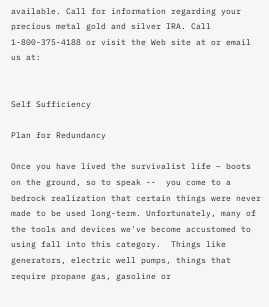available. Call for information regarding your precious metal gold and silver IRA. Call 1-800-375-4188 or visit the Web site at or email us at:


Self Sufficiency

Plan for Redundancy

Once you have lived the survivalist life – boots on the ground, so to speak --  you come to a bedrock realization that certain things were never made to be used long-term. Unfortunately, many of the tools and devices we've become accustomed to using fall into this category.  Things like generators, electric well pumps, things that require propane gas, gasoline or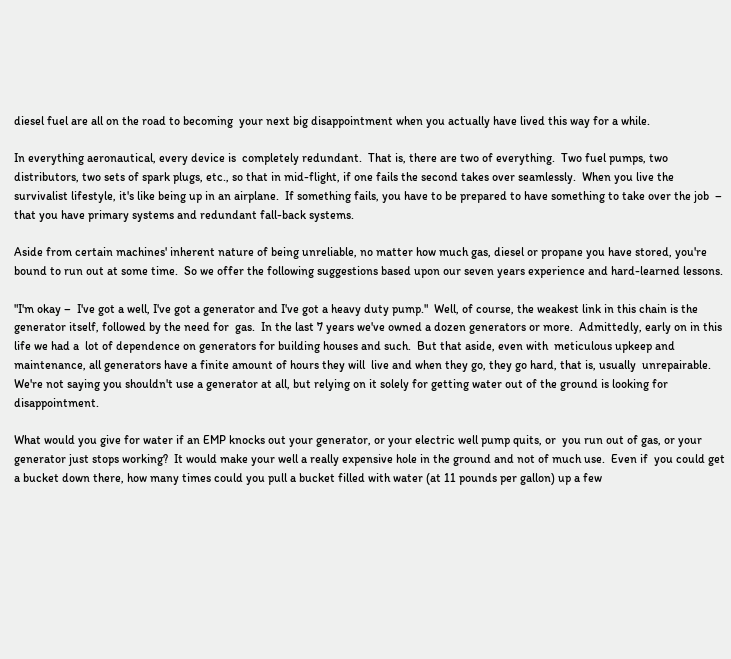diesel fuel are all on the road to becoming  your next big disappointment when you actually have lived this way for a while.

In everything aeronautical, every device is  completely redundant.  That is, there are two of everything.  Two fuel pumps, two distributors, two sets of spark plugs, etc., so that in mid-flight, if one fails the second takes over seamlessly.  When you live the survivalist lifestyle, it's like being up in an airplane.  If something fails, you have to be prepared to have something to take over the job  – that you have primary systems and redundant fall-back systems.

Aside from certain machines' inherent nature of being unreliable, no matter how much gas, diesel or propane you have stored, you're bound to run out at some time.  So we offer the following suggestions based upon our seven years experience and hard-learned lessons.

"I'm okay –  I've got a well, I've got a generator and I've got a heavy duty pump."  Well, of course, the weakest link in this chain is the generator itself, followed by the need for  gas.  In the last 7 years we've owned a dozen generators or more.  Admittedly, early on in this life we had a  lot of dependence on generators for building houses and such.  But that aside, even with  meticulous upkeep and maintenance, all generators have a finite amount of hours they will  live and when they go, they go hard, that is, usually  unrepairable.  We're not saying you shouldn't use a generator at all, but relying on it solely for getting water out of the ground is looking for disappointment.

What would you give for water if an EMP knocks out your generator, or your electric well pump quits, or  you run out of gas, or your generator just stops working?  It would make your well a really expensive hole in the ground and not of much use.  Even if  you could get a bucket down there, how many times could you pull a bucket filled with water (at 11 pounds per gallon) up a few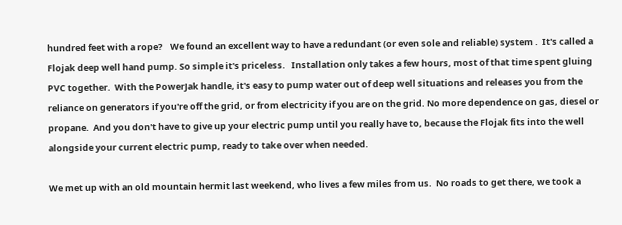hundred feet with a rope?    We found an excellent way to have a redundant (or even sole and reliable) system .  It's called a Flojak deep well hand pump. So simple it's priceless.   Installation only takes a few hours, most of that time spent gluing PVC together.  With the PowerJak handle, it's easy to pump water out of deep well situations and releases you from the reliance on generators if you're off the grid, or from electricity if you are on the grid. No more dependence on gas, diesel or propane.  And you don't have to give up your electric pump until you really have to, because the Flojak fits into the well alongside your current electric pump, ready to take over when needed.

We met up with an old mountain hermit last weekend, who lives a few miles from us.  No roads to get there, we took a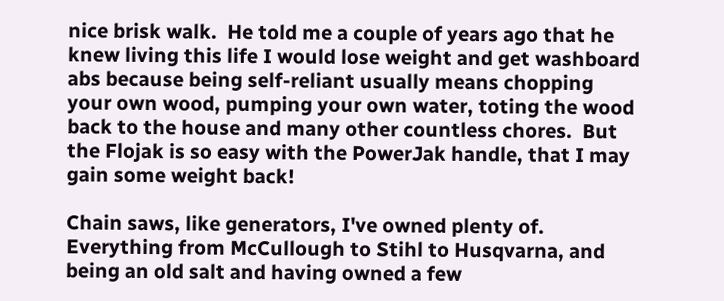nice brisk walk.  He told me a couple of years ago that he knew living this life I would lose weight and get washboard abs because being self-reliant usually means chopping  your own wood, pumping your own water, toting the wood back to the house and many other countless chores.  But the Flojak is so easy with the PowerJak handle, that I may gain some weight back!

Chain saws, like generators, I've owned plenty of.  Everything from McCullough to Stihl to Husqvarna, and being an old salt and having owned a few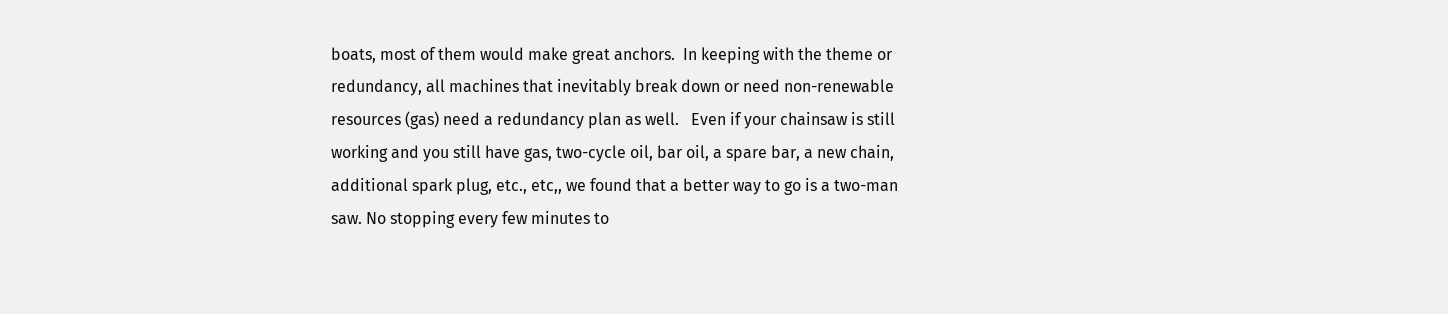boats, most of them would make great anchors.  In keeping with the theme or redundancy, all machines that inevitably break down or need non-renewable resources (gas) need a redundancy plan as well.   Even if your chainsaw is still working and you still have gas, two-cycle oil, bar oil, a spare bar, a new chain, additional spark plug, etc., etc,, we found that a better way to go is a two-man saw. No stopping every few minutes to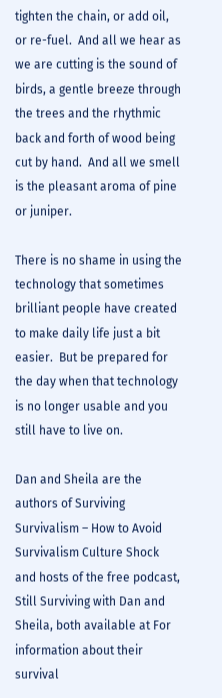tighten the chain, or add oil, or re-fuel.  And all we hear as we are cutting is the sound of birds, a gentle breeze through the trees and the rhythmic back and forth of wood being cut by hand.  And all we smell is the pleasant aroma of pine or juniper.

There is no shame in using the technology that sometimes brilliant people have created to make daily life just a bit easier.  But be prepared for the day when that technology is no longer usable and you still have to live on.

Dan and Sheila are the authors of Surviving Survivalism – How to Avoid Survivalism Culture Shock and hosts of the free podcast, Still Surviving with Dan and Sheila, both available at For information about their survival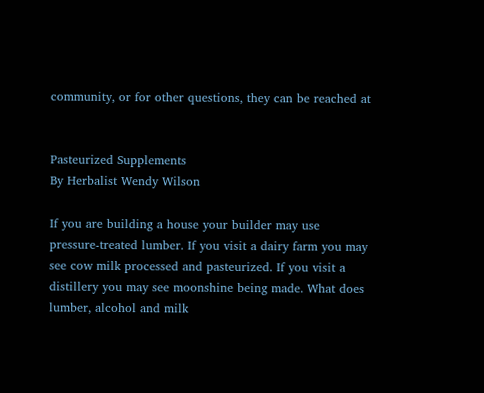community, or for other questions, they can be reached at


Pasteurized Supplements
By Herbalist Wendy Wilson

If you are building a house your builder may use pressure-treated lumber. If you visit a dairy farm you may see cow milk processed and pasteurized. If you visit a distillery you may see moonshine being made. What does lumber, alcohol and milk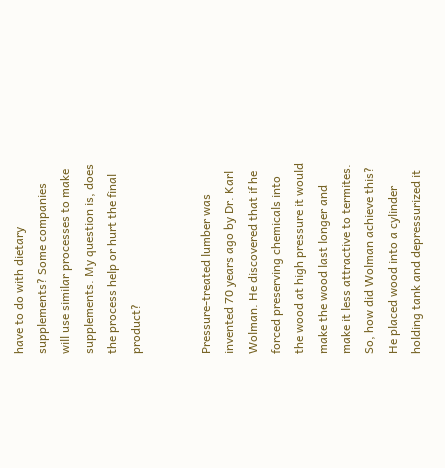have to do with dietary supplements? Some companies will use similar processes to make supplements. My question is, does the process help or hurt the final product?


Pressure-treated lumber was invented 70 years ago by Dr. Karl Wolman. He discovered that if he forced preserving chemicals into the wood at high pressure it would make the wood last longer and make it less attractive to termites. So, how did Wolman achieve this? He placed wood into a cylinder holding tank and depressurized it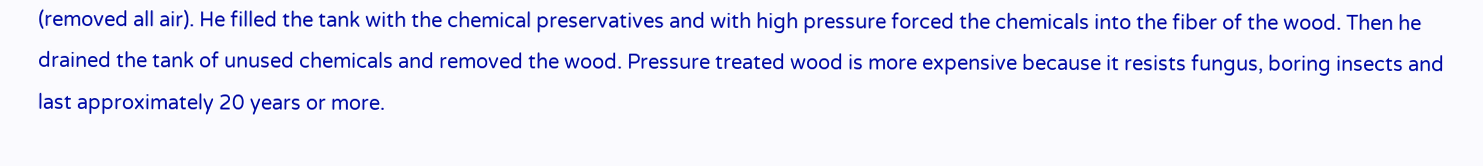(removed all air). He filled the tank with the chemical preservatives and with high pressure forced the chemicals into the fiber of the wood. Then he drained the tank of unused chemicals and removed the wood. Pressure treated wood is more expensive because it resists fungus, boring insects and last approximately 20 years or more.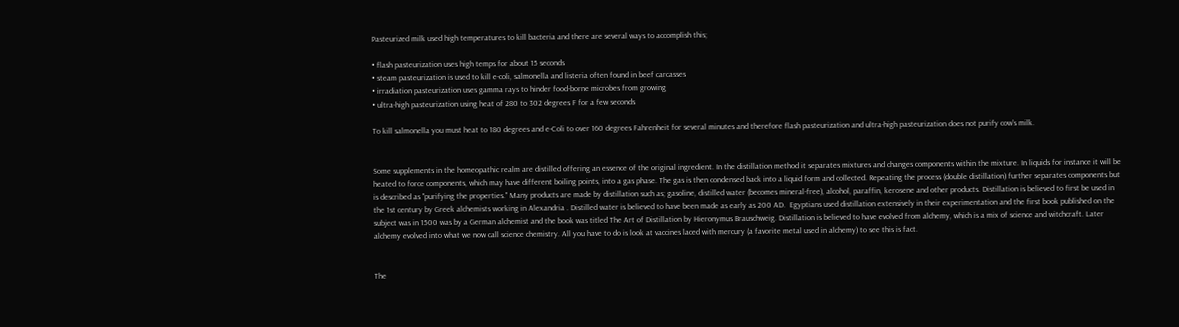Pasteurized milk used high temperatures to kill bacteria and there are several ways to accomplish this;

• flash pasteurization uses high temps for about 15 seconds
• steam pasteurization is used to kill e-coli, salmonella and listeria often found in beef carcasses
• irradiation pasteurization uses gamma rays to hinder food-borne microbes from growing
• ultra-high pasteurization using heat of 280 to 302 degrees F for a few seconds

To kill salmonella you must heat to 180 degrees and e-Coli to over 160 degrees Fahrenheit for several minutes and therefore flash pasteurization and ultra-high pasteurization does not purify cow's milk.


Some supplements in the homeopathic realm are distilled offering an essence of the original ingredient. In the distillation method it separates mixtures and changes components within the mixture. In liquids for instance it will be heated to force components, which may have different boiling points, into a gas phase. The gas is then condensed back into a liquid form and collected. Repeating the process (double distillation) further separates components but is described as "purifying the properties." Many products are made by distillation such as; gasoline, distilled water (becomes mineral-free), alcohol, paraffin, kerosene and other products. Distillation is believed to first be used in the 1st century by Greek alchemists working in Alexandria . Distilled water is believed to have been made as early as 200 AD.  Egyptians used distillation extensively in their experimentation and the first book published on the subject was in 1500 was by a German alchemist and the book was titled The Art of Distillation by Hieronymus Brauschweig. Distillation is believed to have evolved from alchemy, which is a mix of science and witchcraft. Later alchemy evolved into what we now call science chemistry. All you have to do is look at vaccines laced with mercury (a favorite metal used in alchemy) to see this is fact.


The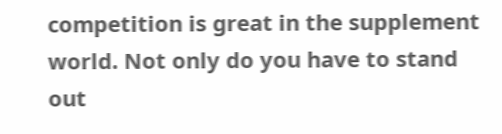competition is great in the supplement world. Not only do you have to stand out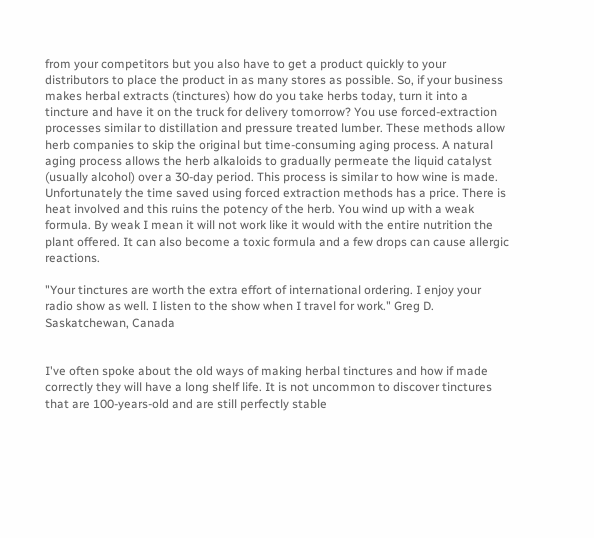from your competitors but you also have to get a product quickly to your distributors to place the product in as many stores as possible. So, if your business makes herbal extracts (tinctures) how do you take herbs today, turn it into a tincture and have it on the truck for delivery tomorrow? You use forced-extraction processes similar to distillation and pressure treated lumber. These methods allow herb companies to skip the original but time-consuming aging process. A natural aging process allows the herb alkaloids to gradually permeate the liquid catalyst (usually alcohol) over a 30-day period. This process is similar to how wine is made. Unfortunately the time saved using forced extraction methods has a price. There is heat involved and this ruins the potency of the herb. You wind up with a weak formula. By weak I mean it will not work like it would with the entire nutrition the plant offered. It can also become a toxic formula and a few drops can cause allergic reactions.

"Your tinctures are worth the extra effort of international ordering. I enjoy your radio show as well. I listen to the show when I travel for work." Greg D. Saskatchewan, Canada


I've often spoke about the old ways of making herbal tinctures and how if made correctly they will have a long shelf life. It is not uncommon to discover tinctures that are 100-years-old and are still perfectly stable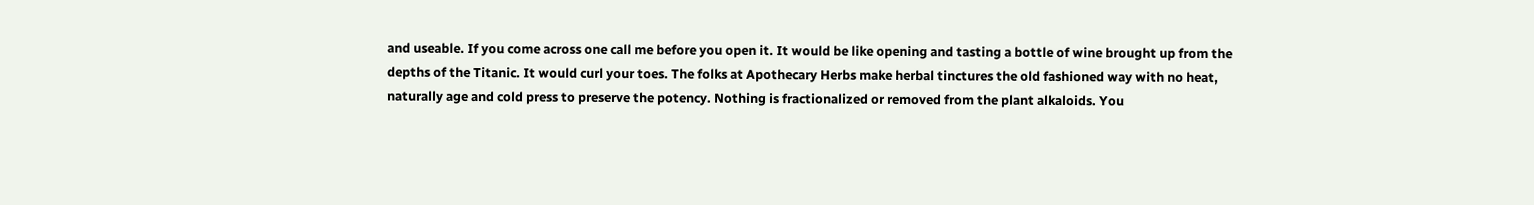and useable. If you come across one call me before you open it. It would be like opening and tasting a bottle of wine brought up from the depths of the Titanic. It would curl your toes. The folks at Apothecary Herbs make herbal tinctures the old fashioned way with no heat, naturally age and cold press to preserve the potency. Nothing is fractionalized or removed from the plant alkaloids. You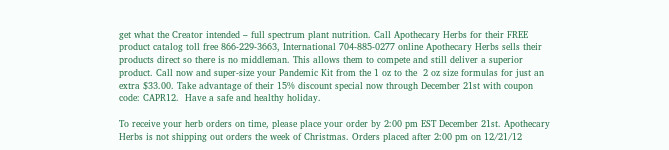get what the Creator intended – full spectrum plant nutrition. Call Apothecary Herbs for their FREE product catalog toll free 866-229-3663, International 704-885-0277 online Apothecary Herbs sells their products direct so there is no middleman. This allows them to compete and still deliver a superior product. Call now and super-size your Pandemic Kit from the 1 oz to the  2 oz size formulas for just an extra $33.00. Take advantage of their 15% discount special now through December 21st with coupon code: CAPR12.  Have a safe and healthy holiday.

To receive your herb orders on time, please place your order by 2:00 pm EST December 21st. Apothecary Herbs is not shipping out orders the week of Christmas. Orders placed after 2:00 pm on 12/21/12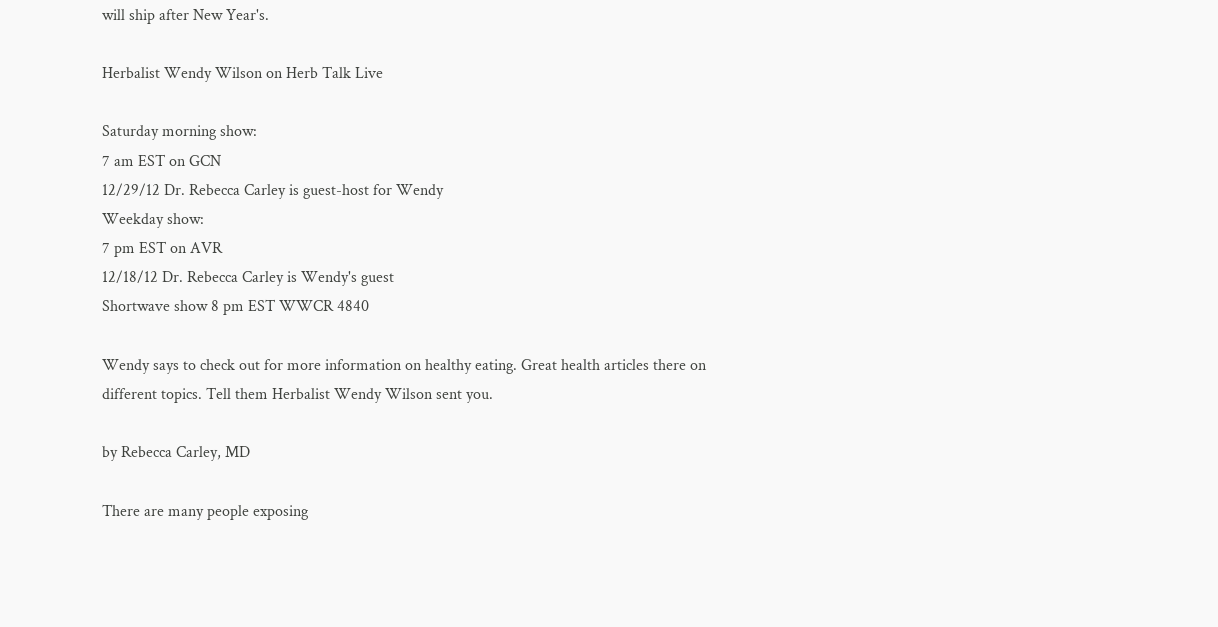will ship after New Year's.

Herbalist Wendy Wilson on Herb Talk Live

Saturday morning show:
7 am EST on GCN
12/29/12 Dr. Rebecca Carley is guest-host for Wendy
Weekday show:
7 pm EST on AVR
12/18/12 Dr. Rebecca Carley is Wendy's guest
Shortwave show 8 pm EST WWCR 4840

Wendy says to check out for more information on healthy eating. Great health articles there on different topics. Tell them Herbalist Wendy Wilson sent you.

by Rebecca Carley, MD

There are many people exposing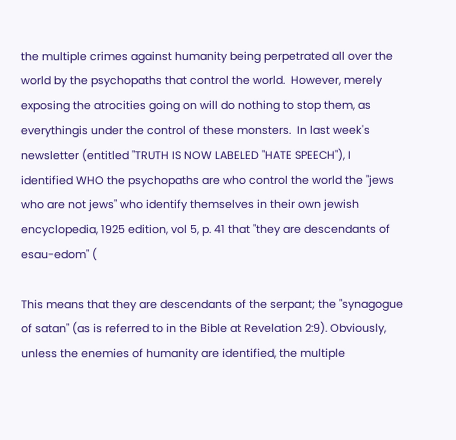the multiple crimes against humanity being perpetrated all over the world by the psychopaths that control the world.  However, merely exposing the atrocities going on will do nothing to stop them, as everythingis under the control of these monsters.  In last week's newsletter (entitled "TRUTH IS NOW LABELED "HATE SPEECH"), I identified WHO the psychopaths are who control the world the "jews who are not jews" who identify themselves in their own jewish encyclopedia, 1925 edition, vol 5, p. 41 that "they are descendants of esau-edom" (

This means that they are descendants of the serpant; the "synagogue of satan" (as is referred to in the Bible at Revelation 2:9). Obviously, unless the enemies of humanity are identified, the multiple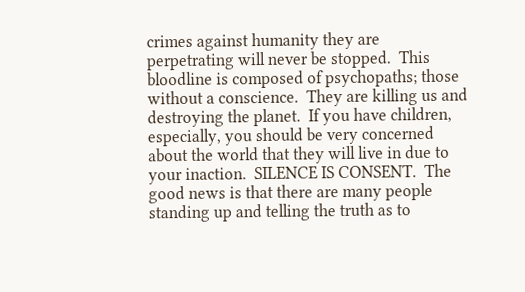crimes against humanity they are perpetrating will never be stopped.  This bloodline is composed of psychopaths; those without a conscience.  They are killing us and destroying the planet.  If you have children, especially, you should be very concerned about the world that they will live in due to your inaction.  SILENCE IS CONSENT.  The good news is that there are many people standing up and telling the truth as to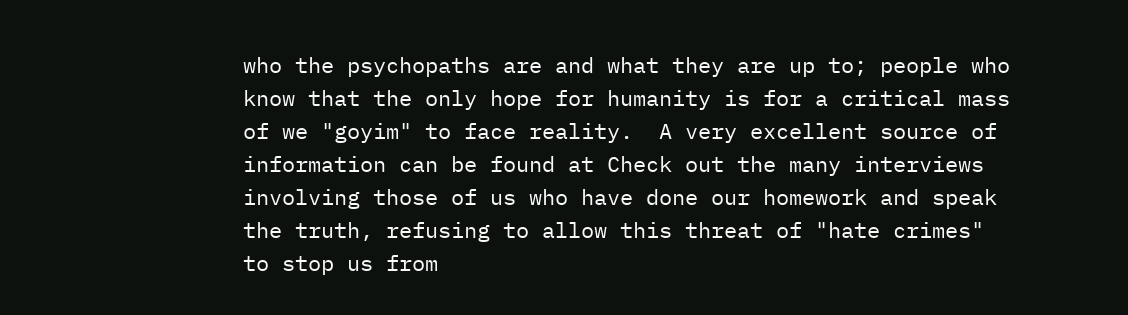who the psychopaths are and what they are up to; people who know that the only hope for humanity is for a critical mass of we "goyim" to face reality.  A very excellent source of information can be found at Check out the many interviews involving those of us who have done our homework and speak the truth, refusing to allow this threat of "hate crimes" to stop us from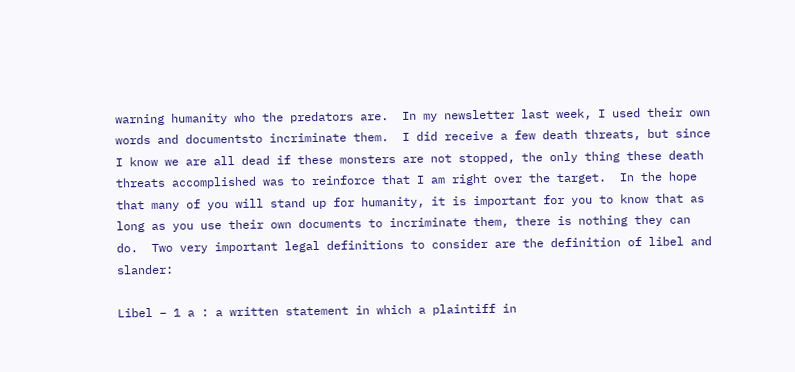warning humanity who the predators are.  In my newsletter last week, I used their own words and documentsto incriminate them.  I did receive a few death threats, but since I know we are all dead if these monsters are not stopped, the only thing these death threats accomplished was to reinforce that I am right over the target.  In the hope that many of you will stand up for humanity, it is important for you to know that as long as you use their own documents to incriminate them, there is nothing they can do.  Two very important legal definitions to consider are the definition of libel and slander:

Libel – 1 a : a written statement in which a plaintiff in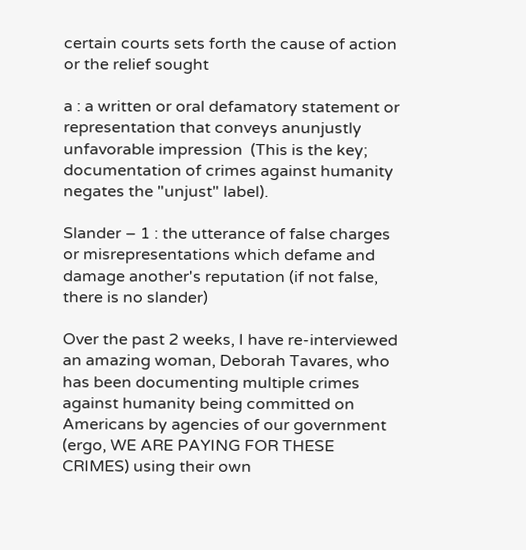certain courts sets forth the cause of action or the relief sought

a : a written or oral defamatory statement or representation that conveys anunjustly unfavorable impression  (This is the key; documentation of crimes against humanity negates the "unjust" label).

Slander – 1 : the utterance of false charges or misrepresentations which defame and damage another's reputation (if not false, there is no slander)

Over the past 2 weeks, I have re-interviewed an amazing woman, Deborah Tavares, who has been documenting multiple crimes against humanity being committed on Americans by agencies of our government (ergo, WE ARE PAYING FOR THESE CRIMES) using their own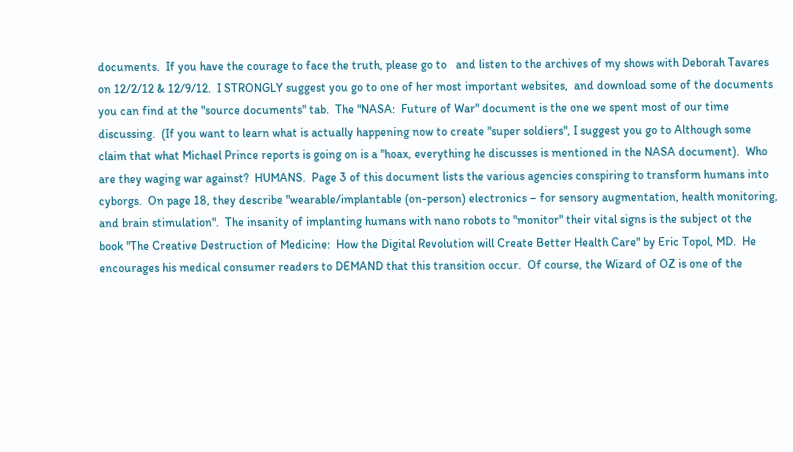documents.  If you have the courage to face the truth, please go to   and listen to the archives of my shows with Deborah Tavares on 12/2/12 & 12/9/12.  I STRONGLY suggest you go to one of her most important websites,  and download some of the documents you can find at the "source documents" tab.  The "NASA:  Future of War" document is the one we spent most of our time discussing.  (If you want to learn what is actually happening now to create "super soldiers", I suggest you go to Although some claim that what Michael Prince reports is going on is a "hoax, everything he discusses is mentioned in the NASA document).  Who are they waging war against?  HUMANS.  Page 3 of this document lists the various agencies conspiring to transform humans into cyborgs.  On page 18, they describe "wearable/implantable (on-person) electronics – for sensory augmentation, health monitoring, and brain stimulation".  The insanity of implanting humans with nano robots to "monitor" their vital signs is the subject ot the book "The Creative Destruction of Medicine:  How the Digital Revolution will Create Better Health Care" by Eric Topol, MD.  He encourages his medical consumer readers to DEMAND that this transition occur.  Of course, the Wizard of OZ is one of the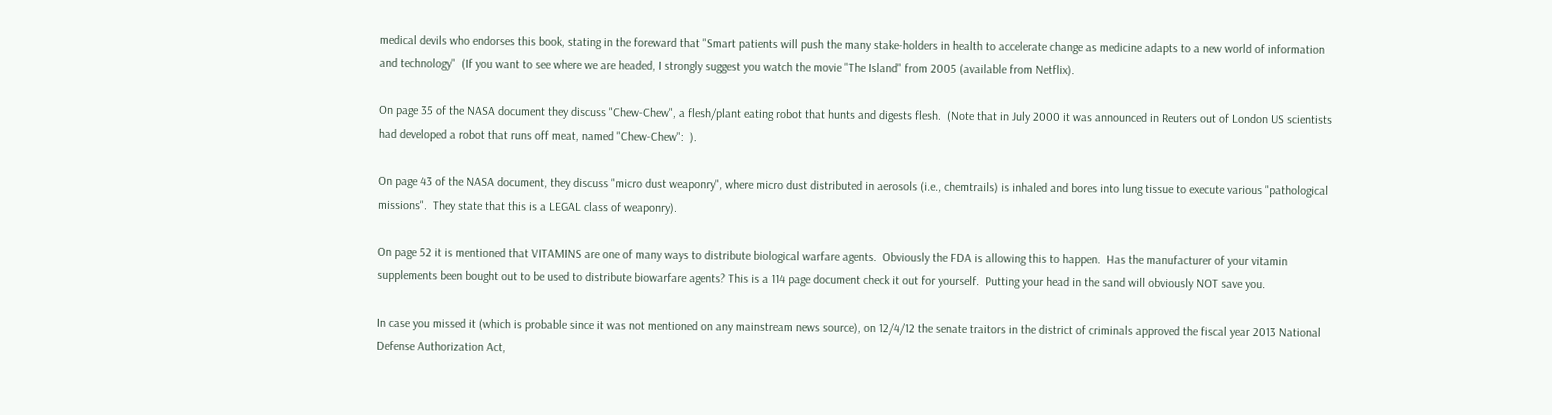medical devils who endorses this book, stating in the foreward that "Smart patients will push the many stake-holders in health to accelerate change as medicine adapts to a new world of information and technology"  (If you want to see where we are headed, I strongly suggest you watch the movie "The Island" from 2005 (available from Netflix).

On page 35 of the NASA document they discuss "Chew-Chew", a flesh/plant eating robot that hunts and digests flesh.  (Note that in July 2000 it was announced in Reuters out of London US scientists had developed a robot that runs off meat, named "Chew-Chew":  ).

On page 43 of the NASA document, they discuss "micro dust weaponry", where micro dust distributed in aerosols (i.e., chemtrails) is inhaled and bores into lung tissue to execute various "pathological missions".  They state that this is a LEGAL class of weaponry).

On page 52 it is mentioned that VITAMINS are one of many ways to distribute biological warfare agents.  Obviously the FDA is allowing this to happen.  Has the manufacturer of your vitamin supplements been bought out to be used to distribute biowarfare agents? This is a 114 page document check it out for yourself.  Putting your head in the sand will obviously NOT save you.

In case you missed it (which is probable since it was not mentioned on any mainstream news source), on 12/4/12 the senate traitors in the district of criminals approved the fiscal year 2013 National Defense Authorization Act,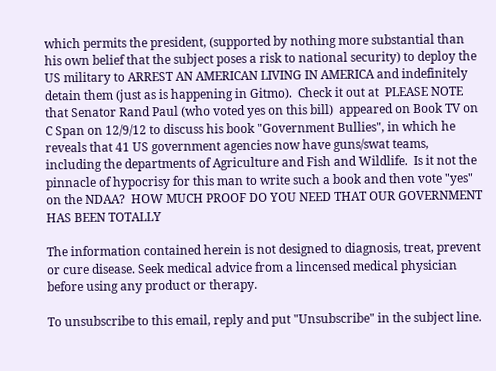which permits the president, (supported by nothing more substantial than his own belief that the subject poses a risk to national security) to deploy the US military to ARREST AN AMERICAN LIVING IN AMERICA and indefinitely detain them (just as is happening in Gitmo).  Check it out at  PLEASE NOTE that Senator Rand Paul (who voted yes on this bill)  appeared on Book TV on C Span on 12/9/12 to discuss his book "Government Bullies", in which he reveals that 41 US government agencies now have guns/swat teams, including the departments of Agriculture and Fish and Wildlife.  Is it not the pinnacle of hypocrisy for this man to write such a book and then vote "yes" on the NDAA?  HOW MUCH PROOF DO YOU NEED THAT OUR GOVERNMENT HAS BEEN TOTALLY

The information contained herein is not designed to diagnosis, treat, prevent or cure disease. Seek medical advice from a lincensed medical physician before using any product or therapy.

To unsubscribe to this email, reply and put "Unsubscribe" in the subject line.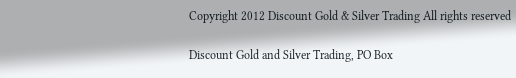Copyright 2012 Discount Gold & Silver Trading All rights reserved

Discount Gold and Silver Trading, PO Box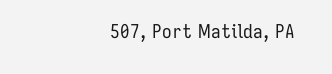507, Port Matilda, PA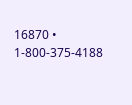16870 • 1-800-375-4188